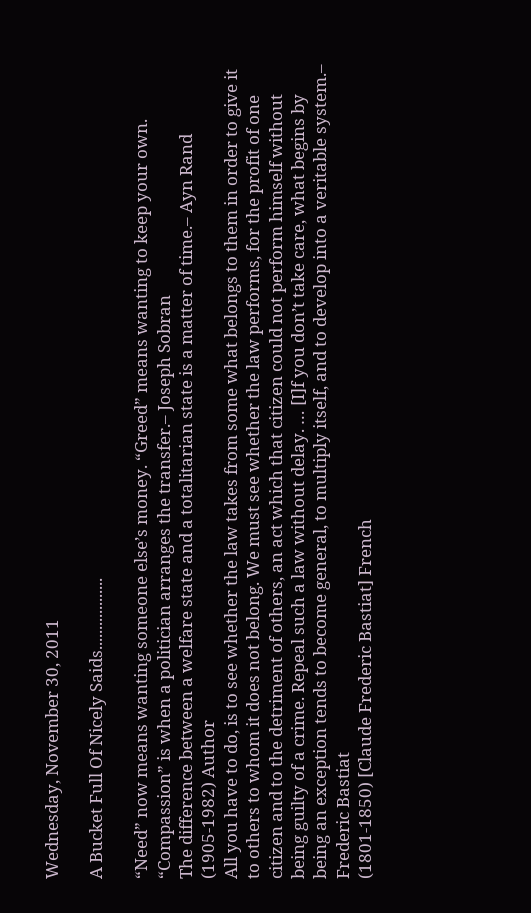Wednesday, November 30, 2011

A Bucket Full Of Nicely Saids..................

“Need” now means wanting someone else’s money. “Greed” means wanting to keep your own. “Compassion” is when a politician arranges the transfer.– Joseph Sobran
The difference between a welfare state and a totalitarian state is a matter of time.– Ayn Rand
(1905-1982) Author
All you have to do, is to see whether the law takes from some what belongs to them in order to give it to others to whom it does not belong. We must see whether the law performs, for the profit of one citizen and to the detriment of others, an act which that citizen could not perform himself without being guilty of a crime. Repeal such a law without delay. … [I]f you don’t take care, what begins by being an exception tends to become general, to multiply itself, and to develop into a veritable system.– Frederic Bastiat
(1801-1850) [Claude Frederic Bastiat] French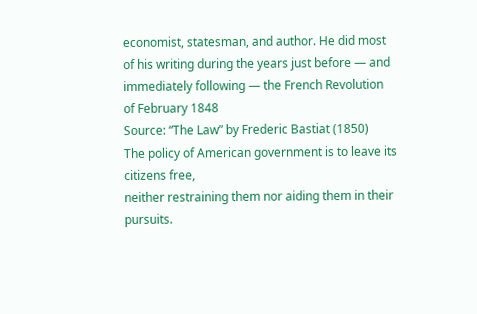economist, statesman, and author. He did most of his writing during the years just before — and immediately following — the French Revolution of February 1848
Source: “The Law” by Frederic Bastiat (1850)
The policy of American government is to leave its citizens free,
neither restraining them nor aiding them in their pursuits.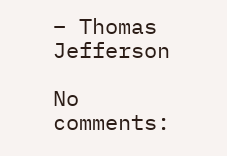– Thomas Jefferson

No comments: